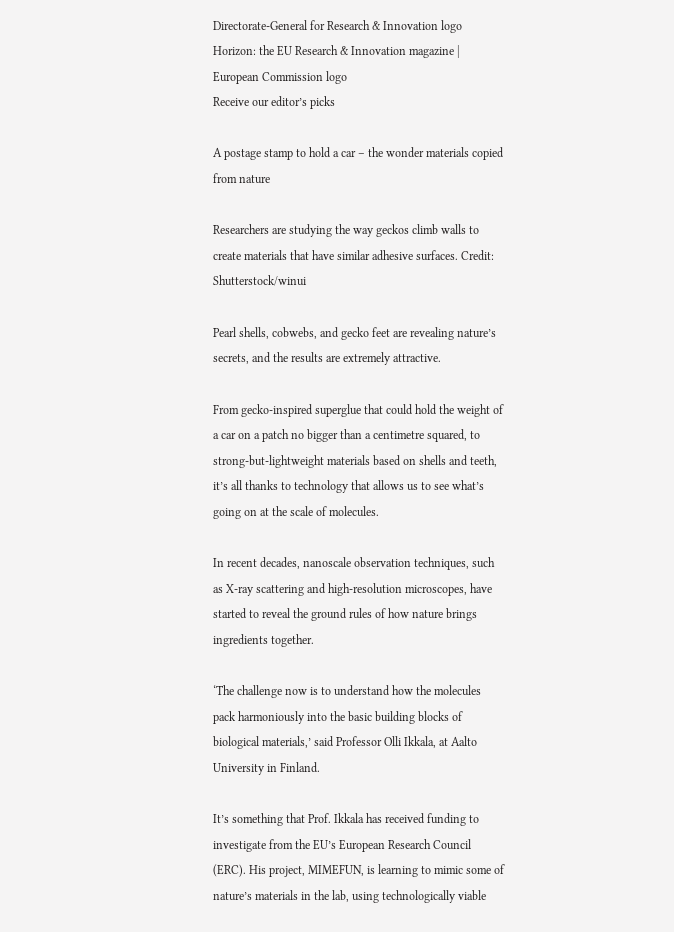Directorate-General for Research & Innovation logo Horizon: the EU Research & Innovation magazine | European Commission logo
Receive our editor’s picks

A postage stamp to hold a car – the wonder materials copied from nature

Researchers are studying the way geckos climb walls to create materials that have similar adhesive surfaces. Credit: Shutterstock/winui

Pearl shells, cobwebs, and gecko feet are revealing nature’s secrets, and the results are extremely attractive.

From gecko-inspired superglue that could hold the weight of a car on a patch no bigger than a centimetre squared, to strong-but-lightweight materials based on shells and teeth, it’s all thanks to technology that allows us to see what’s going on at the scale of molecules.

In recent decades, nanoscale observation techniques, such as X-ray scattering and high-resolution microscopes, have started to reveal the ground rules of how nature brings ingredients together.

‘The challenge now is to understand how the molecules pack harmoniously into the basic building blocks of biological materials,’ said Professor Olli Ikkala, at Aalto University in Finland.

It’s something that Prof. Ikkala has received funding to investigate from the EU’s European Research Council (ERC). His project, MIMEFUN, is learning to mimic some of nature’s materials in the lab, using technologically viable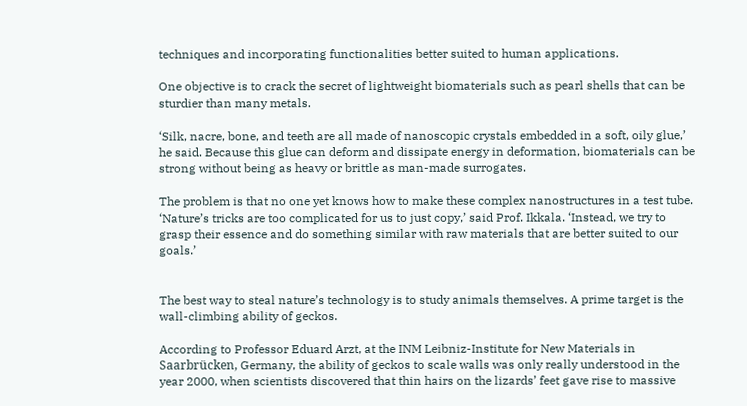techniques and incorporating functionalities better suited to human applications.

One objective is to crack the secret of lightweight biomaterials such as pearl shells that can be sturdier than many metals.

‘Silk, nacre, bone, and teeth are all made of nanoscopic crystals embedded in a soft, oily glue,’ he said. Because this glue can deform and dissipate energy in deformation, biomaterials can be strong without being as heavy or brittle as man-made surrogates.

The problem is that no one yet knows how to make these complex nanostructures in a test tube. ‘Nature’s tricks are too complicated for us to just copy,’ said Prof. Ikkala. ‘Instead, we try to grasp their essence and do something similar with raw materials that are better suited to our goals.’


The best way to steal nature’s technology is to study animals themselves. A prime target is the wall-climbing ability of geckos.

According to Professor Eduard Arzt, at the INM Leibniz-Institute for New Materials in Saarbrücken, Germany, the ability of geckos to scale walls was only really understood in the year 2000, when scientists discovered that thin hairs on the lizards’ feet gave rise to massive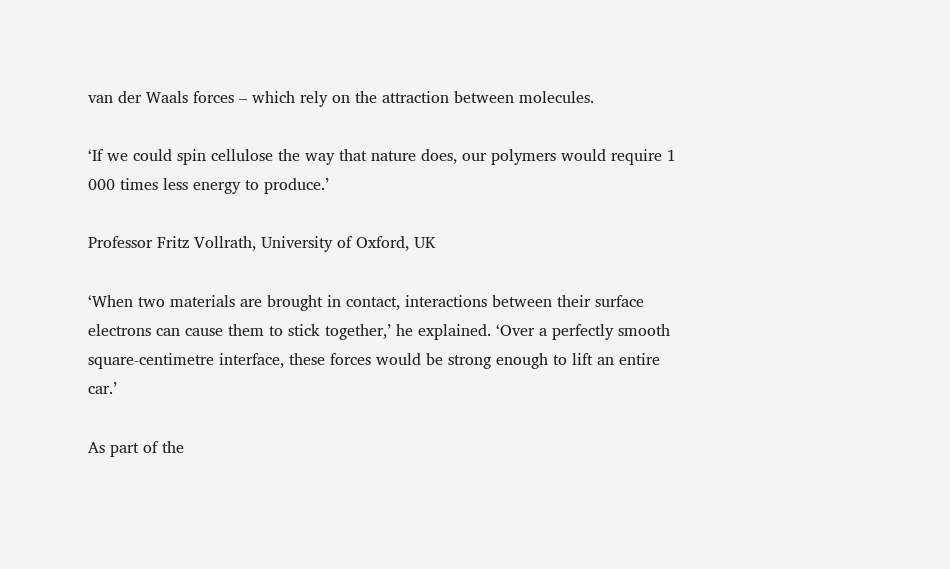van der Waals forces – which rely on the attraction between molecules.

‘If we could spin cellulose the way that nature does, our polymers would require 1 000 times less energy to produce.’

Professor Fritz Vollrath, University of Oxford, UK

‘When two materials are brought in contact, interactions between their surface electrons can cause them to stick together,’ he explained. ‘Over a perfectly smooth square-centimetre interface, these forces would be strong enough to lift an entire car.’

As part of the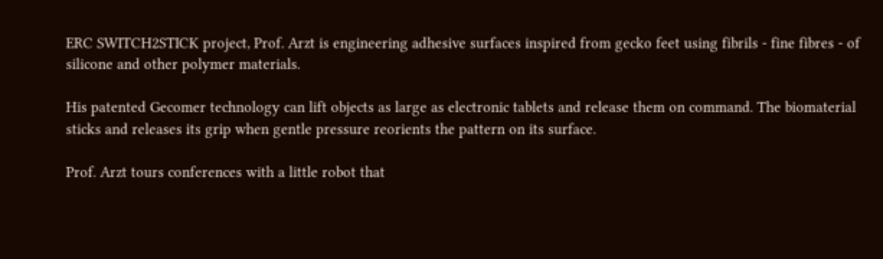ERC SWITCH2STICK project, Prof. Arzt is engineering adhesive surfaces inspired from gecko feet using fibrils - fine fibres - of silicone and other polymer materials.

His patented Gecomer technology can lift objects as large as electronic tablets and release them on command. The biomaterial sticks and releases its grip when gentle pressure reorients the pattern on its surface.

Prof. Arzt tours conferences with a little robot that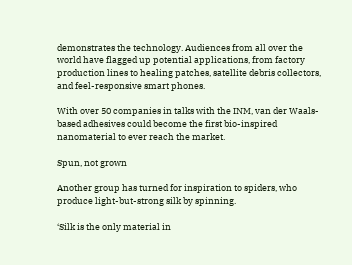demonstrates the technology. Audiences from all over the world have flagged up potential applications, from factory production lines to healing patches, satellite debris collectors, and feel-responsive smart phones.

With over 50 companies in talks with the INM, van der Waals-based adhesives could become the first bio-inspired nanomaterial to ever reach the market.

Spun, not grown

Another group has turned for inspiration to spiders, who produce light-but-strong silk by spinning.

‘Silk is the only material in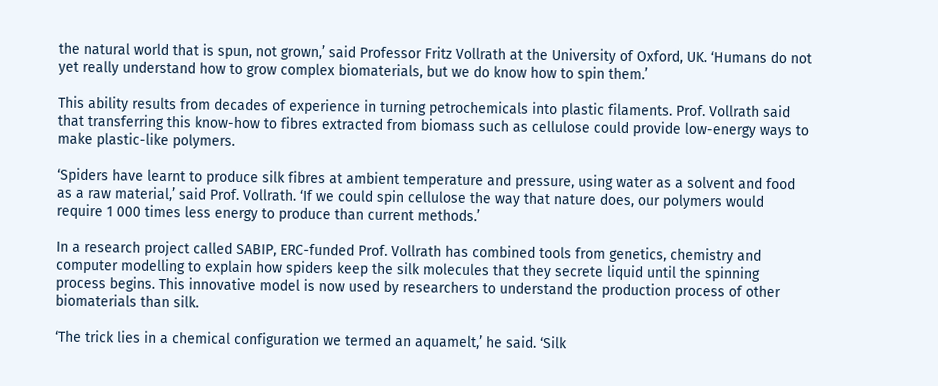the natural world that is spun, not grown,’ said Professor Fritz Vollrath at the University of Oxford, UK. ‘Humans do not yet really understand how to grow complex biomaterials, but we do know how to spin them.’

This ability results from decades of experience in turning petrochemicals into plastic filaments. Prof. Vollrath said that transferring this know-how to fibres extracted from biomass such as cellulose could provide low-energy ways to make plastic-like polymers.

‘Spiders have learnt to produce silk fibres at ambient temperature and pressure, using water as a solvent and food as a raw material,’ said Prof. Vollrath. ‘If we could spin cellulose the way that nature does, our polymers would require 1 000 times less energy to produce than current methods.’

In a research project called SABIP, ERC-funded Prof. Vollrath has combined tools from genetics, chemistry and computer modelling to explain how spiders keep the silk molecules that they secrete liquid until the spinning process begins. This innovative model is now used by researchers to understand the production process of other biomaterials than silk.

‘The trick lies in a chemical configuration we termed an aquamelt,’ he said. ‘Silk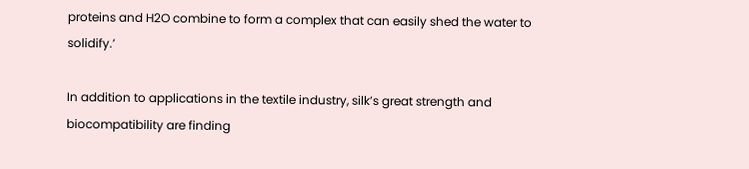proteins and H2O combine to form a complex that can easily shed the water to solidify.’

In addition to applications in the textile industry, silk’s great strength and biocompatibility are finding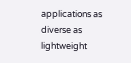applications as diverse as lightweight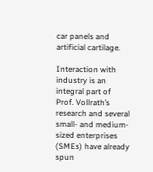car panels and artificial cartilage.

Interaction with industry is an integral part of Prof. Vollrath’s research and several small- and medium-sized enterprises (SMEs) have already spun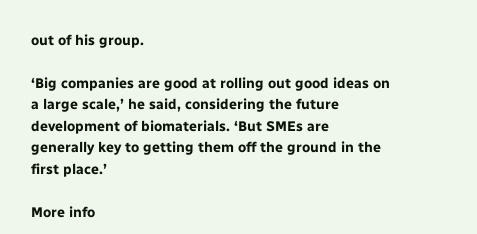out of his group.

‘Big companies are good at rolling out good ideas on a large scale,’ he said, considering the future development of biomaterials. ‘But SMEs are generally key to getting them off the ground in the first place.’

More info